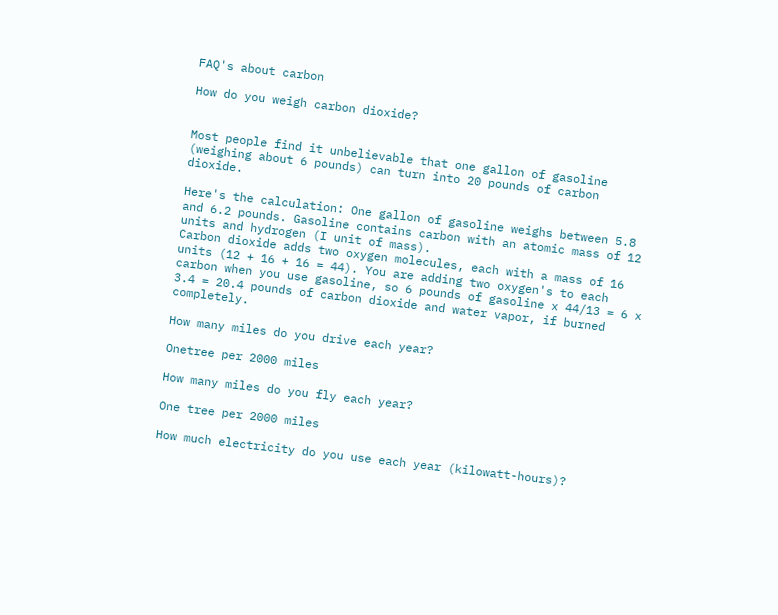FAQ's about carbon

How do you weigh carbon dioxide?


Most people find it unbelievable that one gallon of gasoline (weighing about 6 pounds) can turn into 20 pounds of carbon dioxide.

Here's the calculation: One gallon of gasoline weighs between 5.8 and 6.2 pounds. Gasoline contains carbon with an atomic mass of 12 units and hydrogen (I unit of mass).
Carbon dioxide adds two oxygen molecules, each with a mass of 16 units (12 + 16 + 16 = 44). You are adding two oxygen's to each carbon when you use gasoline, so 6 pounds of gasoline x 44/13 = 6 x 3.4 = 20.4 pounds of carbon dioxide and water vapor, if burned completely.

How many miles do you drive each year?

Onetree per 2000 miles

How many miles do you fly each year?

One tree per 2000 miles

How much electricity do you use each year (kilowatt-hours)?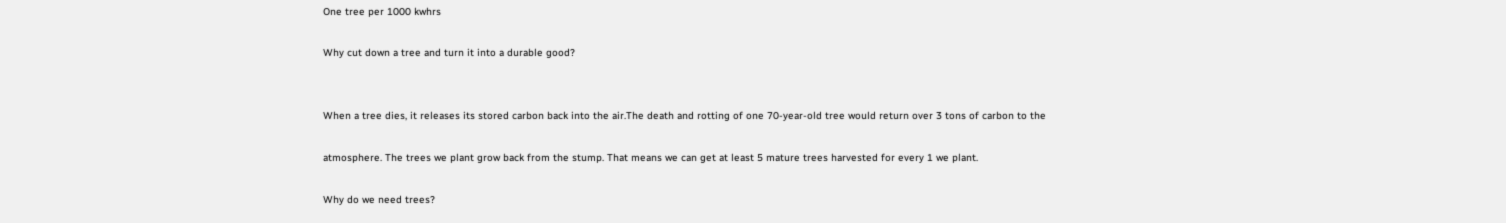One tree per 1000 kwhrs

Why cut down a tree and turn it into a durable good?


When a tree dies, it releases its stored carbon back into the air.The death and rotting of one 70-year-old tree would return over 3 tons of carbon to the

atmosphere. The trees we plant grow back from the stump. That means we can get at least 5 mature trees harvested for every 1 we plant.

Why do we need trees?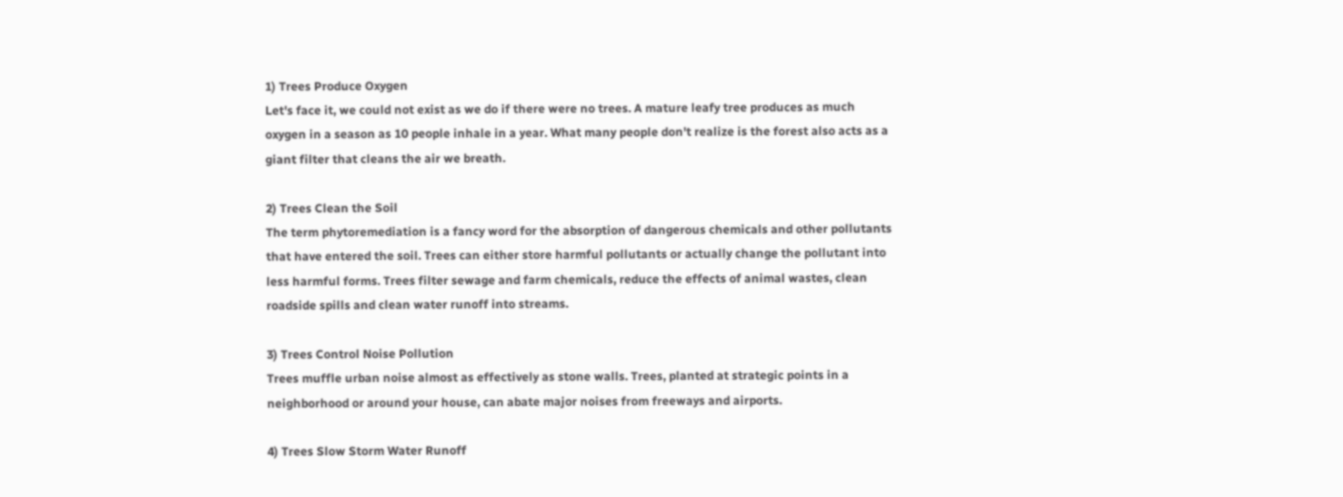1) Trees Produce Oxygen
Let's face it, we could not exist as we do if there were no trees. A mature leafy tree produces as much oxygen in a season as 10 people inhale in a year. What many people don't realize is the forest also acts as a giant filter that cleans the air we breath.

2) Trees Clean the Soil
The term phytoremediation is a fancy word for the absorption of dangerous chemicals and other pollutants that have entered the soil. Trees can either store harmful pollutants or actually change the pollutant into less harmful forms. Trees filter sewage and farm chemicals, reduce the effects of animal wastes, clean roadside spills and clean water runoff into streams.

3) Trees Control Noise Pollution
Trees muffle urban noise almost as effectively as stone walls. Trees, planted at strategic points in a neighborhood or around your house, can abate major noises from freeways and airports.

4) Trees Slow Storm Water Runoff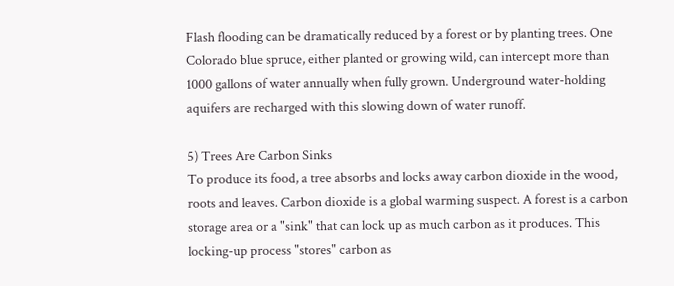Flash flooding can be dramatically reduced by a forest or by planting trees. One Colorado blue spruce, either planted or growing wild, can intercept more than 1000 gallons of water annually when fully grown. Underground water-holding aquifers are recharged with this slowing down of water runoff.

5) Trees Are Carbon Sinks
To produce its food, a tree absorbs and locks away carbon dioxide in the wood, roots and leaves. Carbon dioxide is a global warming suspect. A forest is a carbon storage area or a "sink" that can lock up as much carbon as it produces. This locking-up process "stores" carbon as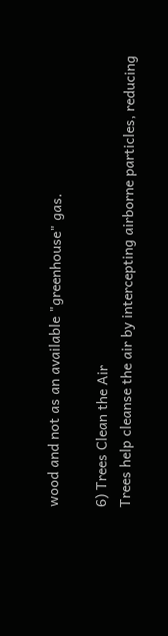wood and not as an available "greenhouse" gas.

6) Trees Clean the Air
Trees help cleanse the air by intercepting airborne particles, reducing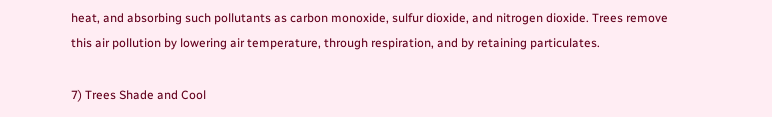heat, and absorbing such pollutants as carbon monoxide, sulfur dioxide, and nitrogen dioxide. Trees remove this air pollution by lowering air temperature, through respiration, and by retaining particulates.

7) Trees Shade and Cool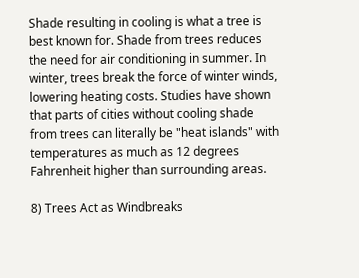Shade resulting in cooling is what a tree is best known for. Shade from trees reduces the need for air conditioning in summer. In winter, trees break the force of winter winds, lowering heating costs. Studies have shown that parts of cities without cooling shade from trees can literally be "heat islands" with temperatures as much as 12 degrees Fahrenheit higher than surrounding areas.

8) Trees Act as Windbreaks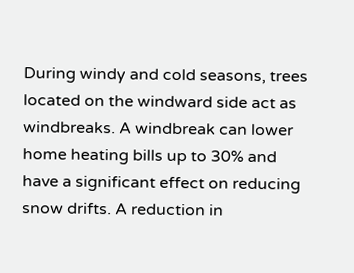During windy and cold seasons, trees located on the windward side act as windbreaks. A windbreak can lower home heating bills up to 30% and have a significant effect on reducing snow drifts. A reduction in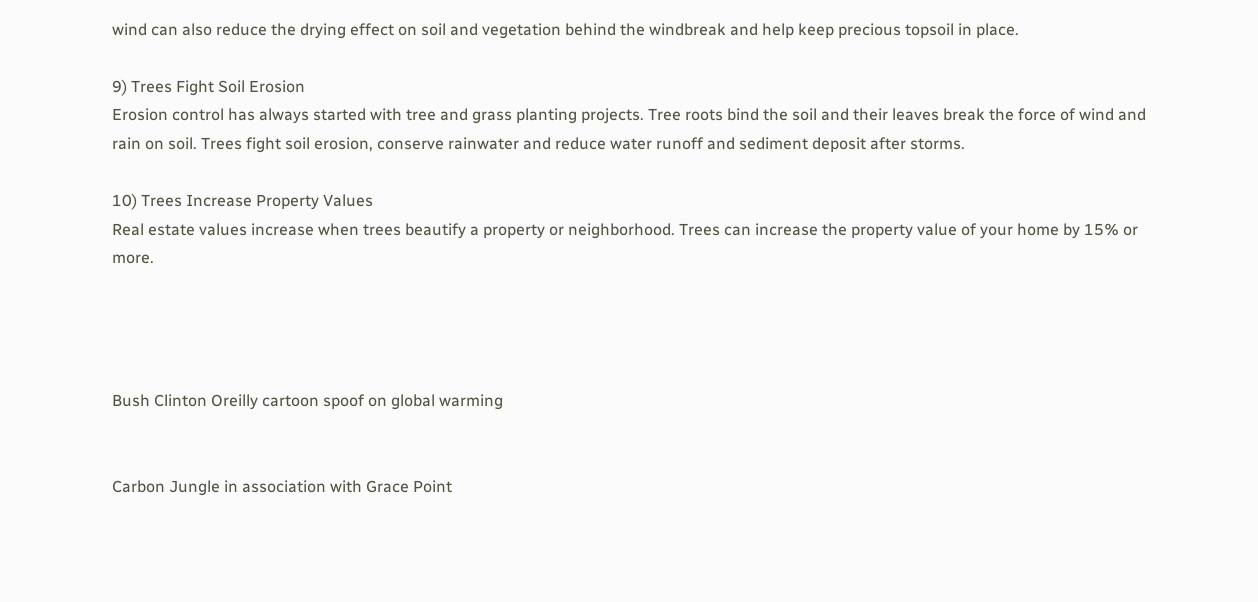wind can also reduce the drying effect on soil and vegetation behind the windbreak and help keep precious topsoil in place.

9) Trees Fight Soil Erosion
Erosion control has always started with tree and grass planting projects. Tree roots bind the soil and their leaves break the force of wind and rain on soil. Trees fight soil erosion, conserve rainwater and reduce water runoff and sediment deposit after storms.

10) Trees Increase Property Values
Real estate values increase when trees beautify a property or neighborhood. Trees can increase the property value of your home by 15% or more.




Bush Clinton Oreilly cartoon spoof on global warming


Carbon Jungle in association with Grace Point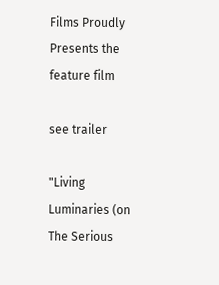Films Proudly Presents the feature film

see trailer

"Living Luminaries (on The Serious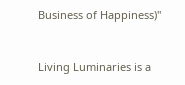Business of Happiness)"


Living Luminaries is a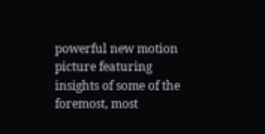powerful new motion picture featuring insights of some of the foremost, most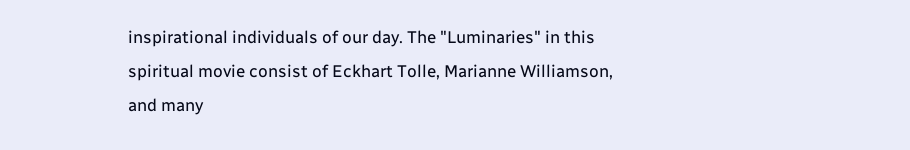inspirational individuals of our day. The "Luminaries" in this spiritual movie consist of Eckhart Tolle, Marianne Williamson, and many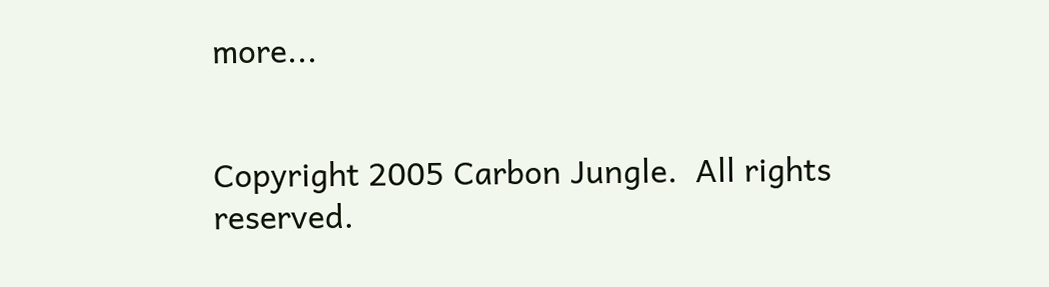more...


Copyright 2005 Carbon Jungle.  All rights reserved.